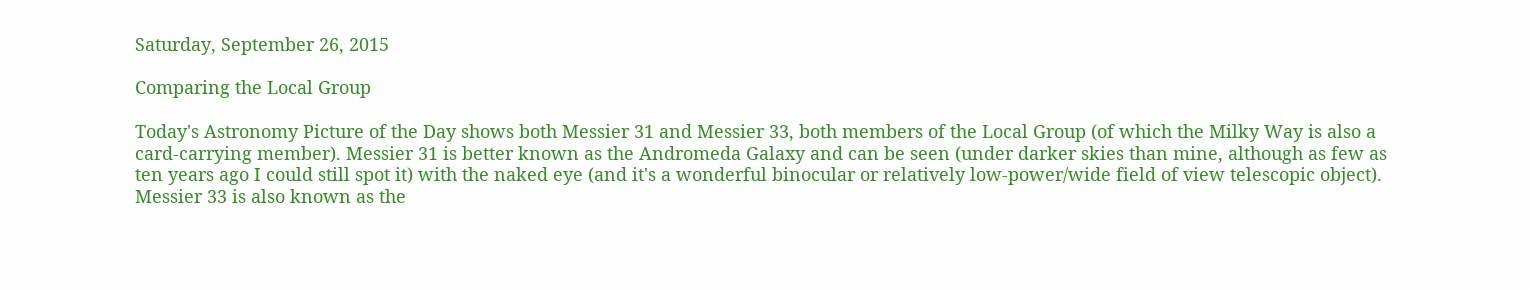Saturday, September 26, 2015

Comparing the Local Group

Today's Astronomy Picture of the Day shows both Messier 31 and Messier 33, both members of the Local Group (of which the Milky Way is also a card-carrying member). Messier 31 is better known as the Andromeda Galaxy and can be seen (under darker skies than mine, although as few as ten years ago I could still spot it) with the naked eye (and it's a wonderful binocular or relatively low-power/wide field of view telescopic object). Messier 33 is also known as the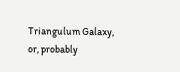Triangulum Galaxy, or, probably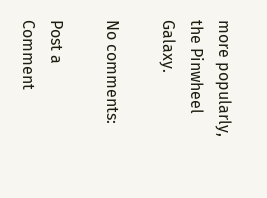more popularly, the Pinwheel Galaxy.

No comments:

Post a Comment